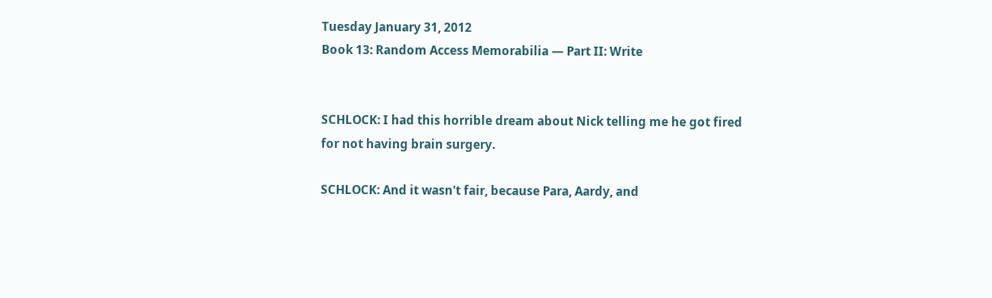Tuesday January 31, 2012
Book 13: Random Access Memorabilia — Part II: Write


SCHLOCK: I had this horrible dream about Nick telling me he got fired for not having brain surgery.

SCHLOCK: And it wasn't fair, because Para, Aardy, and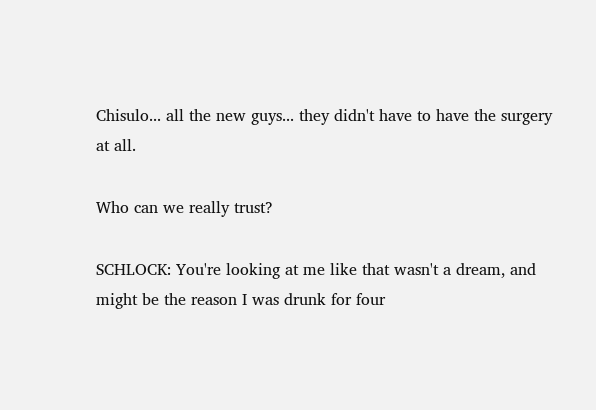Chisulo... all the new guys... they didn't have to have the surgery at all.

Who can we really trust?

SCHLOCK: You're looking at me like that wasn't a dream, and might be the reason I was drunk for four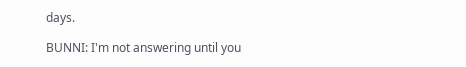days.

BUNNI: I'm not answering until you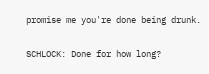promise me you're done being drunk.

SCHLOCK: Done for how long?